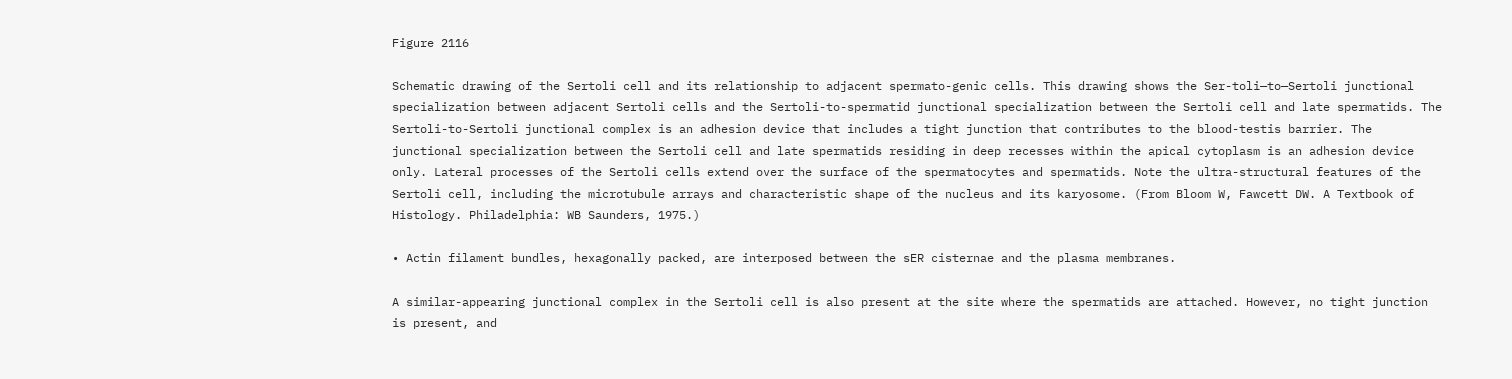Figure 2116

Schematic drawing of the Sertoli cell and its relationship to adjacent spermato-genic cells. This drawing shows the Ser-toli—to—Sertoli junctional specialization between adjacent Sertoli cells and the Sertoli-to-spermatid junctional specialization between the Sertoli cell and late spermatids. The Sertoli-to-Sertoli junctional complex is an adhesion device that includes a tight junction that contributes to the blood-testis barrier. The junctional specialization between the Sertoli cell and late spermatids residing in deep recesses within the apical cytoplasm is an adhesion device only. Lateral processes of the Sertoli cells extend over the surface of the spermatocytes and spermatids. Note the ultra-structural features of the Sertoli cell, including the microtubule arrays and characteristic shape of the nucleus and its karyosome. (From Bloom W, Fawcett DW. A Textbook of Histology. Philadelphia: WB Saunders, 1975.)

• Actin filament bundles, hexagonally packed, are interposed between the sER cisternae and the plasma membranes.

A similar-appearing junctional complex in the Sertoli cell is also present at the site where the spermatids are attached. However, no tight junction is present, and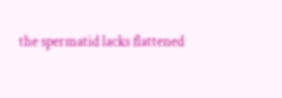the spermatid lacks flattened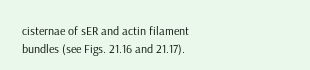cisternae of sER and actin filament bundles (see Figs. 21.16 and 21.17).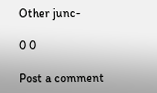Other junc-

0 0

Post a comment